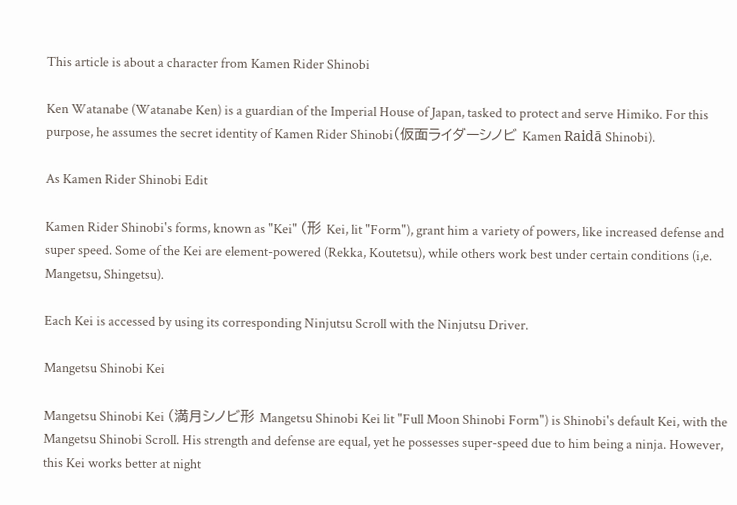This article is about a character from Kamen Rider Shinobi

Ken Watanabe (Watanabe Ken) is a guardian of the Imperial House of Japan, tasked to protect and serve Himiko. For this purpose, he assumes the secret identity of Kamen Rider Shinobi(仮面ライダーシノビ Kamen Raidā Shinobi).

As Kamen Rider Shinobi Edit

Kamen Rider Shinobi's forms, known as "Kei" (形 Kei, lit "Form"), grant him a variety of powers, like increased defense and super speed. Some of the Kei are element-powered (Rekka, Koutetsu), while others work best under certain conditions (i,e. Mangetsu, Shingetsu).

Each Kei is accessed by using its corresponding Ninjutsu Scroll with the Ninjutsu Driver.

Mangetsu Shinobi Kei

Mangetsu Shinobi Kei (満月シノビ形 Mangetsu Shinobi Kei lit "Full Moon Shinobi Form") is Shinobi's default Kei, with the Mangetsu Shinobi Scroll. His strength and defense are equal, yet he possesses super-speed due to him being a ninja. However, this Kei works better at night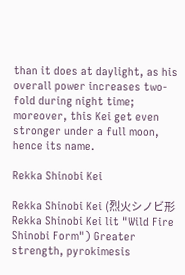than it does at daylight, as his overall power increases two-fold during night time; moreover, this Kei get even stronger under a full moon, hence its name.

Rekka Shinobi Kei

Rekka Shinobi Kei (烈火シノビ形 Rekka Shinobi Kei lit "Wild Fire Shinobi Form") Greater strength, pyrokimesis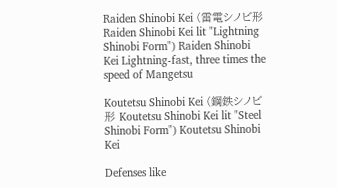Raiden Shinobi Kei (雷電シノビ形 Raiden Shinobi Kei lit "Lightning Shinobi Form") Raiden Shinobi Kei Lightning-fast, three times the speed of Mangetsu

Koutetsu Shinobi Kei (鋼鉄シノビ形 Koutetsu Shinobi Kei lit "Steel Shinobi Form") Koutetsu Shinobi Kei

Defenses like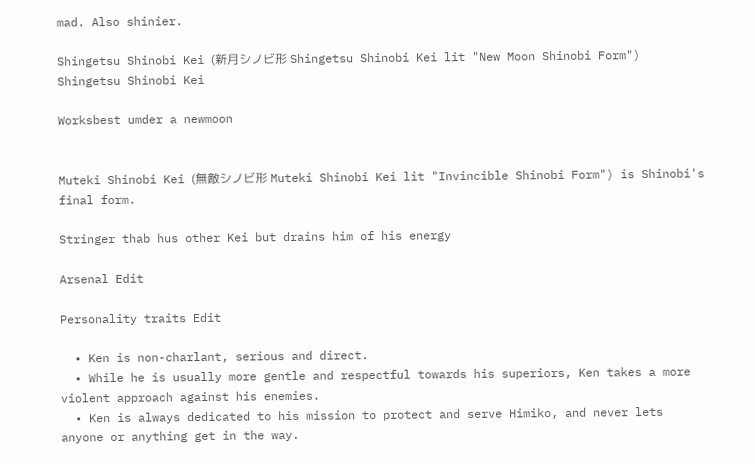mad. Also shinier.

Shingetsu Shinobi Kei (新月シノビ形 Shingetsu Shinobi Kei lit "New Moon Shinobi Form") Shingetsu Shinobi Kei

Worksbest umder a newmoon


Muteki Shinobi Kei (無敵シノビ形 Muteki Shinobi Kei lit "Invincible Shinobi Form") is Shinobi's final form.

Stringer thab hus other Kei but drains him of his energy

Arsenal Edit

Personality traits Edit

  • Ken is non-charlant, serious and direct.
  • While he is usually more gentle and respectful towards his superiors, Ken takes a more violent approach against his enemies.
  • Ken is always dedicated to his mission to protect and serve Himiko, and never lets anyone or anything get in the way.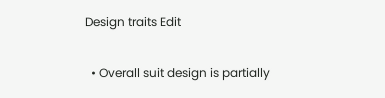Design traits Edit

  • Overall suit design is partially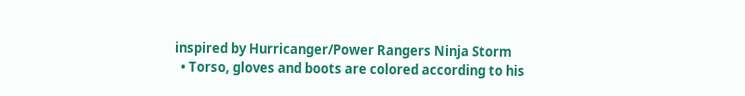inspired by Hurricanger/Power Rangers Ninja Storm
  • Torso, gloves and boots are colored according to his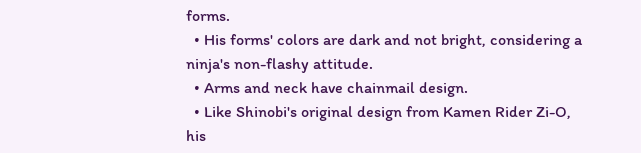forms.
  • His forms' colors are dark and not bright, considering a ninja's non-flashy attitude.
  • Arms and neck have chainmail design.
  • Like Shinobi's original design from Kamen Rider Zi-O, his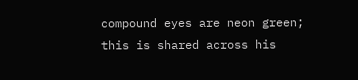compound eyes are neon green; this is shared across his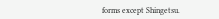forms except Shingetsu.